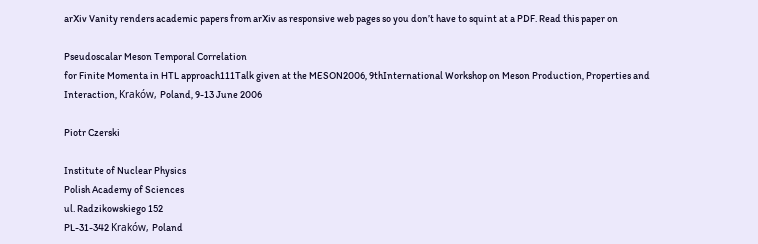arXiv Vanity renders academic papers from arXiv as responsive web pages so you don’t have to squint at a PDF. Read this paper on

Pseudoscalar Meson Temporal Correlation
for Finite Momenta in HTL approach111Talk given at the MESON2006, 9thInternational Workshop on Meson Production, Properties and Interaction, Kraków, Poland, 9-13 June 2006

Piotr Czerski

Institute of Nuclear Physics
Polish Academy of Sciences
ul. Radzikowskiego 152
PL-31-342 Kraków, Poland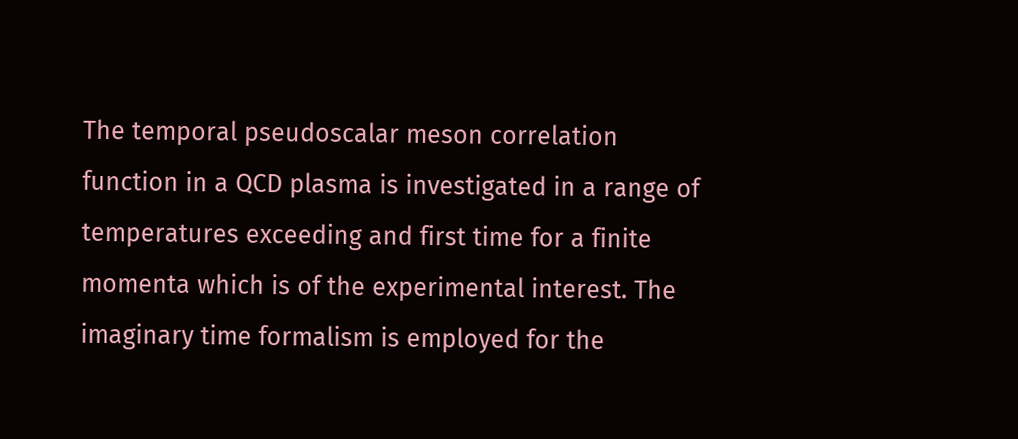The temporal pseudoscalar meson correlation function in a QCD plasma is investigated in a range of temperatures exceeding and first time for a finite momenta which is of the experimental interest. The imaginary time formalism is employed for the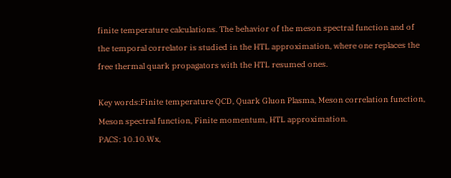finite temperature calculations. The behavior of the meson spectral function and of the temporal correlator is studied in the HTL approximation, where one replaces the free thermal quark propagators with the HTL resumed ones.

Key words:Finite temperature QCD, Quark Gluon Plasma, Meson correlation function, Meson spectral function, Finite momentum, HTL approximation.
PACS: 10.10.Wx,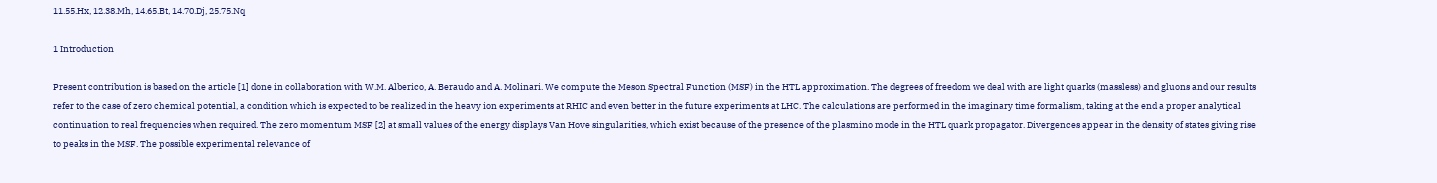11.55.Hx, 12.38.Mh, 14.65.Bt, 14.70.Dj, 25.75.Nq

1 Introduction

Present contribution is based on the article [1] done in collaboration with W.M. Alberico, A. Beraudo and A. Molinari. We compute the Meson Spectral Function (MSF) in the HTL approximation. The degrees of freedom we deal with are light quarks (massless) and gluons and our results refer to the case of zero chemical potential, a condition which is expected to be realized in the heavy ion experiments at RHIC and even better in the future experiments at LHC. The calculations are performed in the imaginary time formalism, taking at the end a proper analytical continuation to real frequencies when required. The zero momentum MSF [2] at small values of the energy displays Van Hove singularities, which exist because of the presence of the plasmino mode in the HTL quark propagator. Divergences appear in the density of states giving rise to peaks in the MSF. The possible experimental relevance of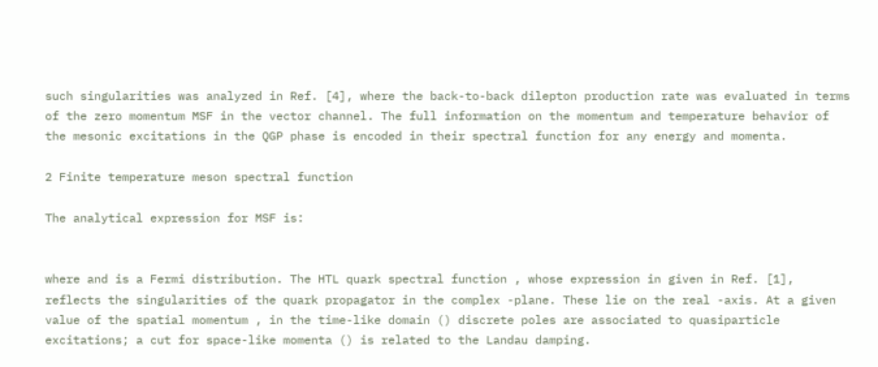such singularities was analyzed in Ref. [4], where the back-to-back dilepton production rate was evaluated in terms of the zero momentum MSF in the vector channel. The full information on the momentum and temperature behavior of the mesonic excitations in the QGP phase is encoded in their spectral function for any energy and momenta.

2 Finite temperature meson spectral function

The analytical expression for MSF is:


where and is a Fermi distribution. The HTL quark spectral function , whose expression in given in Ref. [1], reflects the singularities of the quark propagator in the complex -plane. These lie on the real -axis. At a given value of the spatial momentum , in the time-like domain () discrete poles are associated to quasiparticle excitations; a cut for space-like momenta () is related to the Landau damping.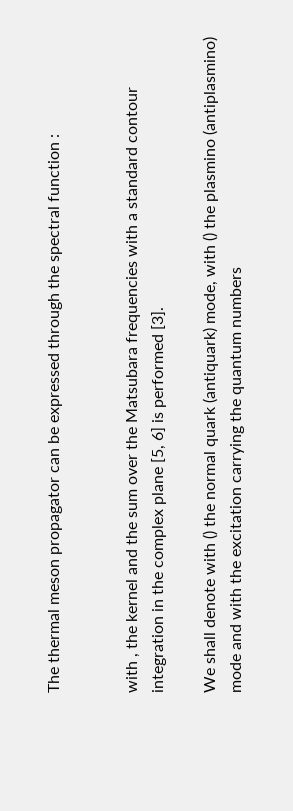The thermal meson propagator can be expressed through the spectral function :


with , the kernel and the sum over the Matsubara frequencies with a standard contour integration in the complex plane [5, 6] is performed [3].

We shall denote with () the normal quark (antiquark) mode, with () the plasmino (antiplasmino) mode and with the excitation carrying the quantum numbers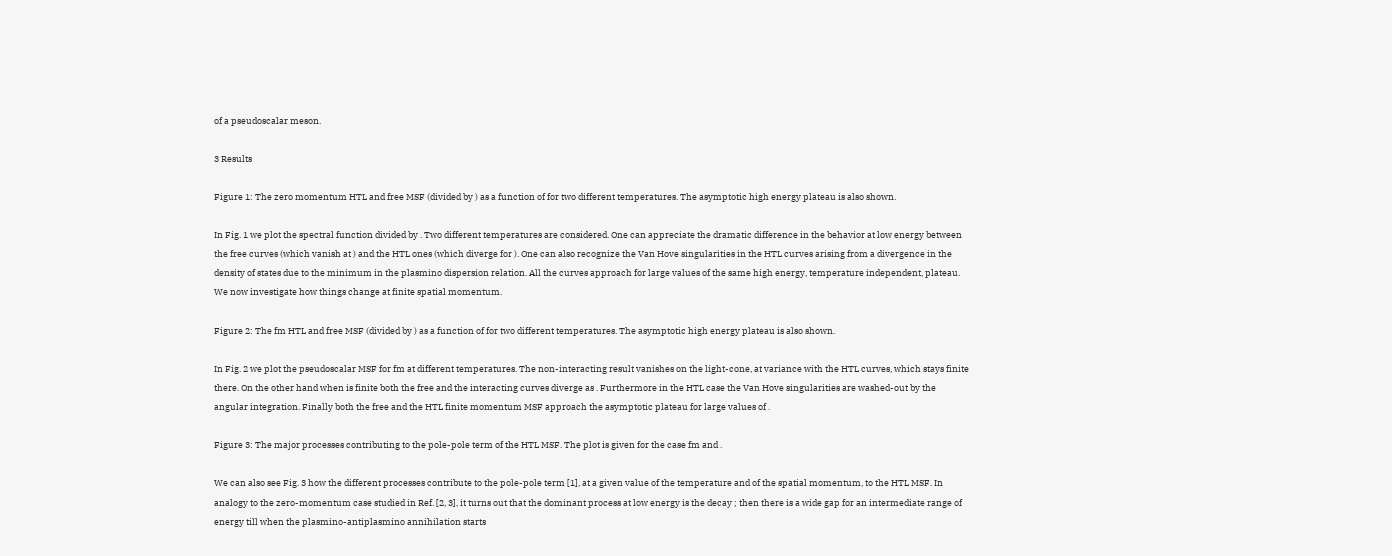of a pseudoscalar meson.

3 Results

Figure 1: The zero momentum HTL and free MSF (divided by ) as a function of for two different temperatures. The asymptotic high energy plateau is also shown.

In Fig. 1 we plot the spectral function divided by . Two different temperatures are considered. One can appreciate the dramatic difference in the behavior at low energy between the free curves (which vanish at ) and the HTL ones (which diverge for ). One can also recognize the Van Hove singularities in the HTL curves arising from a divergence in the density of states due to the minimum in the plasmino dispersion relation. All the curves approach for large values of the same high energy, temperature independent, plateau. We now investigate how things change at finite spatial momentum.

Figure 2: The fm HTL and free MSF (divided by ) as a function of for two different temperatures. The asymptotic high energy plateau is also shown.

In Fig. 2 we plot the pseudoscalar MSF for fm at different temperatures. The non-interacting result vanishes on the light-cone, at variance with the HTL curves, which stays finite there. On the other hand when is finite both the free and the interacting curves diverge as . Furthermore in the HTL case the Van Hove singularities are washed-out by the angular integration. Finally both the free and the HTL finite momentum MSF approach the asymptotic plateau for large values of .

Figure 3: The major processes contributing to the pole-pole term of the HTL MSF. The plot is given for the case fm and .

We can also see Fig. 3 how the different processes contribute to the pole-pole term [1], at a given value of the temperature and of the spatial momentum, to the HTL MSF. In analogy to the zero-momentum case studied in Ref. [2, 3], it turns out that the dominant process at low energy is the decay ; then there is a wide gap for an intermediate range of energy till when the plasmino-antiplasmino annihilation starts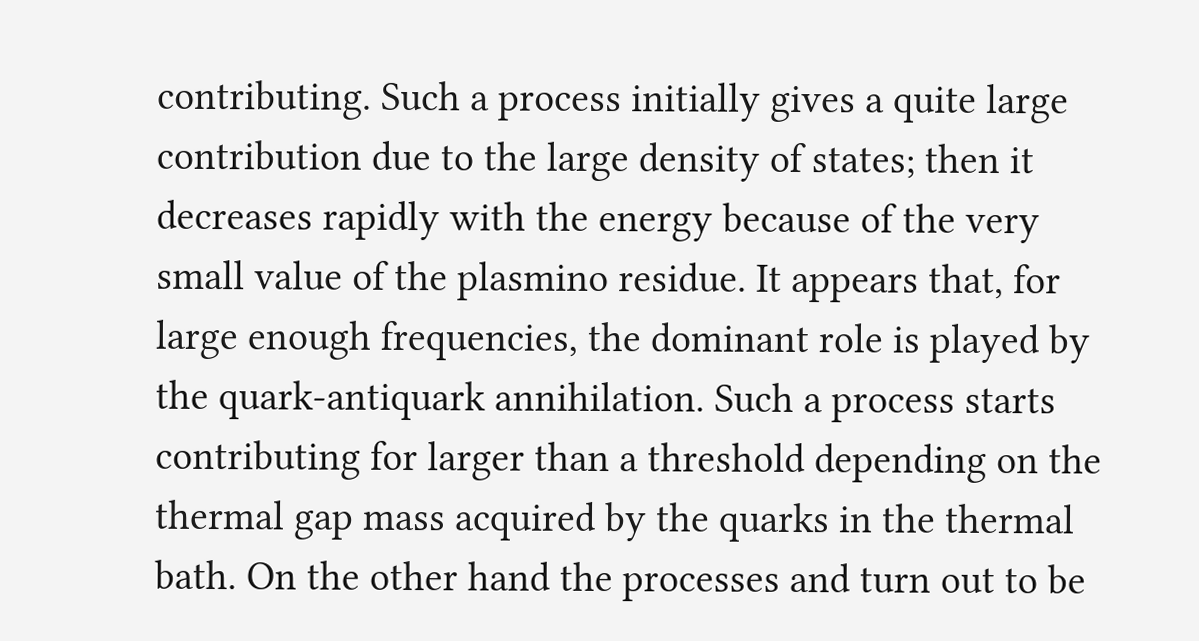contributing. Such a process initially gives a quite large contribution due to the large density of states; then it decreases rapidly with the energy because of the very small value of the plasmino residue. It appears that, for large enough frequencies, the dominant role is played by the quark-antiquark annihilation. Such a process starts contributing for larger than a threshold depending on the thermal gap mass acquired by the quarks in the thermal bath. On the other hand the processes and turn out to be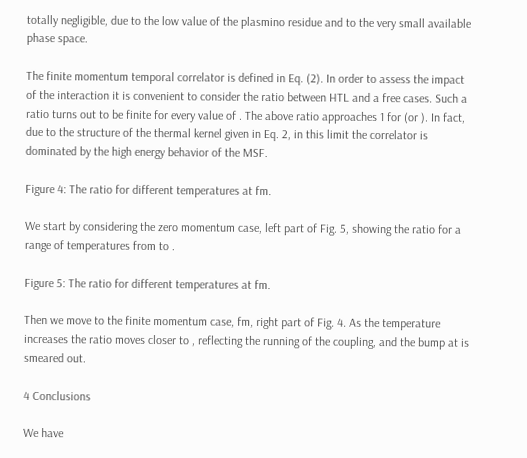totally negligible, due to the low value of the plasmino residue and to the very small available phase space.

The finite momentum temporal correlator is defined in Eq. (2). In order to assess the impact of the interaction it is convenient to consider the ratio between HTL and a free cases. Such a ratio turns out to be finite for every value of . The above ratio approaches 1 for (or ). In fact, due to the structure of the thermal kernel given in Eq. 2, in this limit the correlator is dominated by the high energy behavior of the MSF.

Figure 4: The ratio for different temperatures at fm.

We start by considering the zero momentum case, left part of Fig. 5, showing the ratio for a range of temperatures from to .

Figure 5: The ratio for different temperatures at fm.

Then we move to the finite momentum case, fm, right part of Fig. 4. As the temperature increases the ratio moves closer to , reflecting the running of the coupling, and the bump at is smeared out.

4 Conclusions

We have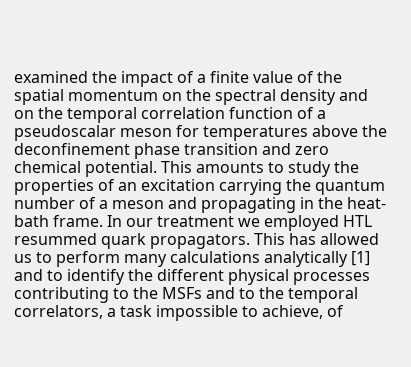examined the impact of a finite value of the spatial momentum on the spectral density and on the temporal correlation function of a pseudoscalar meson for temperatures above the deconfinement phase transition and zero chemical potential. This amounts to study the properties of an excitation carrying the quantum number of a meson and propagating in the heat-bath frame. In our treatment we employed HTL resummed quark propagators. This has allowed us to perform many calculations analytically [1] and to identify the different physical processes contributing to the MSFs and to the temporal correlators, a task impossible to achieve, of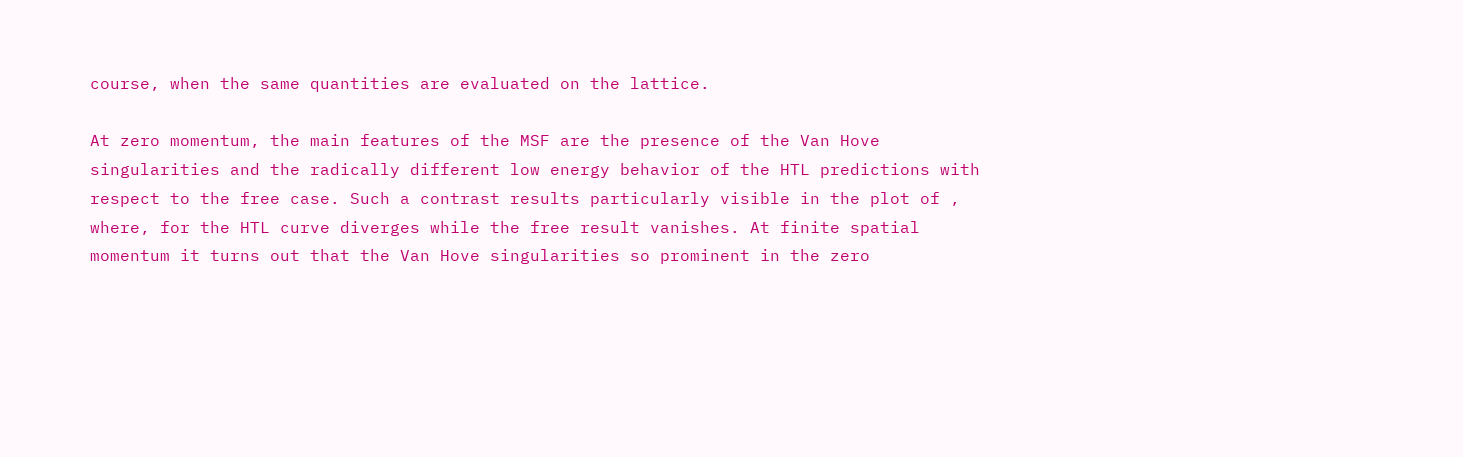course, when the same quantities are evaluated on the lattice.

At zero momentum, the main features of the MSF are the presence of the Van Hove singularities and the radically different low energy behavior of the HTL predictions with respect to the free case. Such a contrast results particularly visible in the plot of , where, for the HTL curve diverges while the free result vanishes. At finite spatial momentum it turns out that the Van Hove singularities so prominent in the zero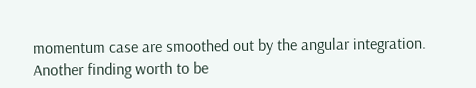momentum case are smoothed out by the angular integration. Another finding worth to be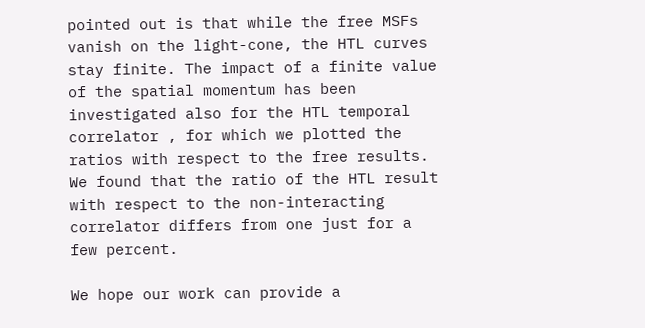pointed out is that while the free MSFs vanish on the light-cone, the HTL curves stay finite. The impact of a finite value of the spatial momentum has been investigated also for the HTL temporal correlator , for which we plotted the ratios with respect to the free results. We found that the ratio of the HTL result with respect to the non-interacting correlator differs from one just for a few percent.

We hope our work can provide a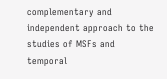complementary and independent approach to the studies of MSFs and temporal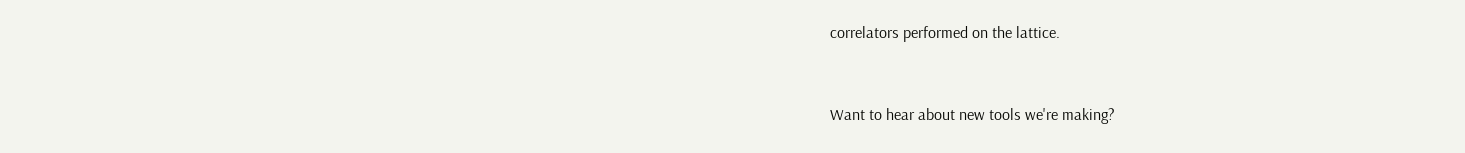correlators performed on the lattice.


Want to hear about new tools we're making?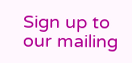Sign up to our mailing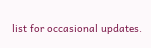list for occasional updates.